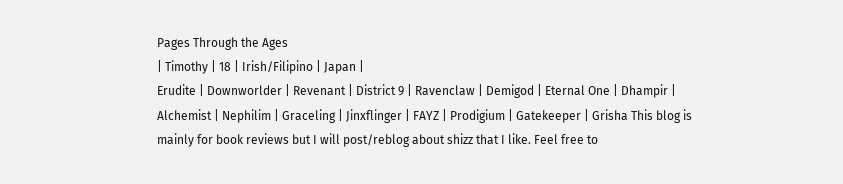Pages Through the Ages
| Timothy | 18 | Irish/Filipino | Japan |
Erudite | Downworlder | Revenant | District 9 | Ravenclaw | Demigod | Eternal One | Dhampir | Alchemist | Nephilim | Graceling | Jinxflinger | FAYZ | Prodigium | Gatekeeper | Grisha This blog is mainly for book reviews but I will post/reblog about shizz that I like. Feel free to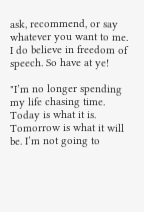ask, recommend, or say whatever you want to me. I do believe in freedom of speech. So have at ye!

"I’m no longer spending my life chasing time. Today is what it is. Tomorrow is what it will be. I’m not going to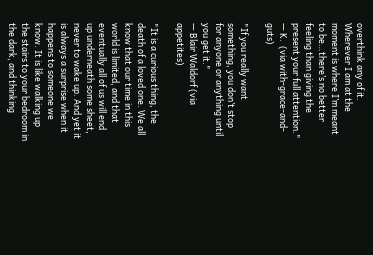overthink any of it. Wherever I am at the moment is where I’m meant to be…there’s no better feeling than giving the present your full attention."
— K.  (via with-grace-and-guts)

"If you really want something, you don’t stop for anyone or anything until you get it."
— Blair Waldorf (via appetites)

"It is a curious thing, the death of a loved one. We all know that our time in this world is limited, and that eventually all of us will end up underneath some sheet, never to wake up. And yet it is always a surprise when it happens to someone we know. It is like walking up the stairs to your bedroom in the dark, and thinking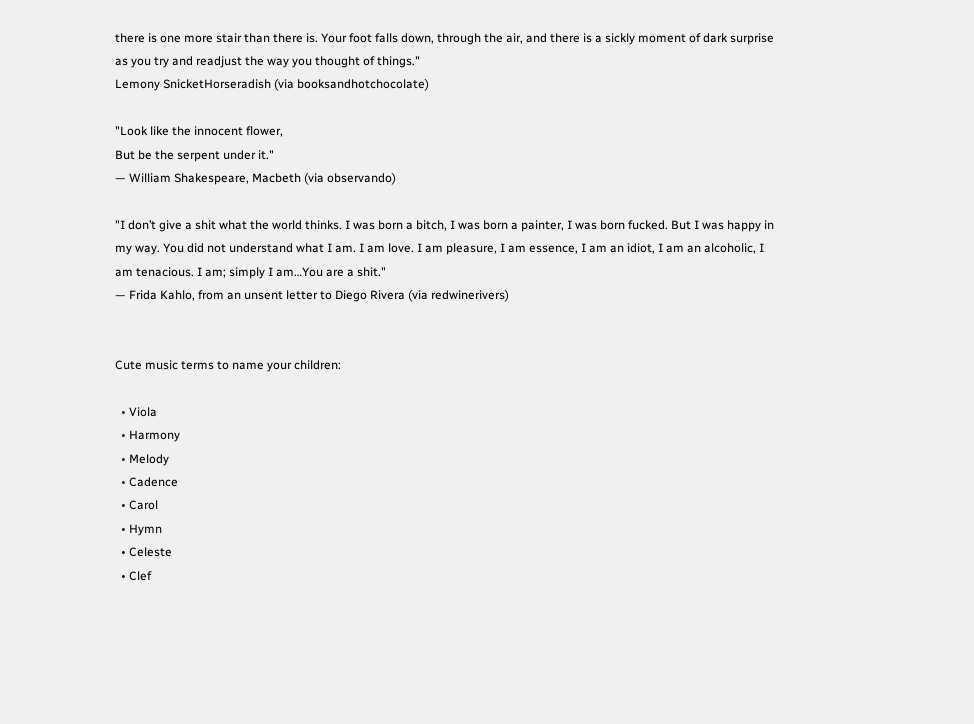there is one more stair than there is. Your foot falls down, through the air, and there is a sickly moment of dark surprise as you try and readjust the way you thought of things."
Lemony SnicketHorseradish (via booksandhotchocolate)

"Look like the innocent flower,
But be the serpent under it."
— William Shakespeare, Macbeth (via observando)

"I don’t give a shit what the world thinks. I was born a bitch, I was born a painter, I was born fucked. But I was happy in my way. You did not understand what I am. I am love. I am pleasure, I am essence, I am an idiot, I am an alcoholic, I am tenacious. I am; simply I am…You are a shit."
— Frida Kahlo, from an unsent letter to Diego Rivera (via redwinerivers)


Cute music terms to name your children:

  • Viola
  • Harmony
  • Melody
  • Cadence
  • Carol
  • Hymn
  • Celeste
  • Clef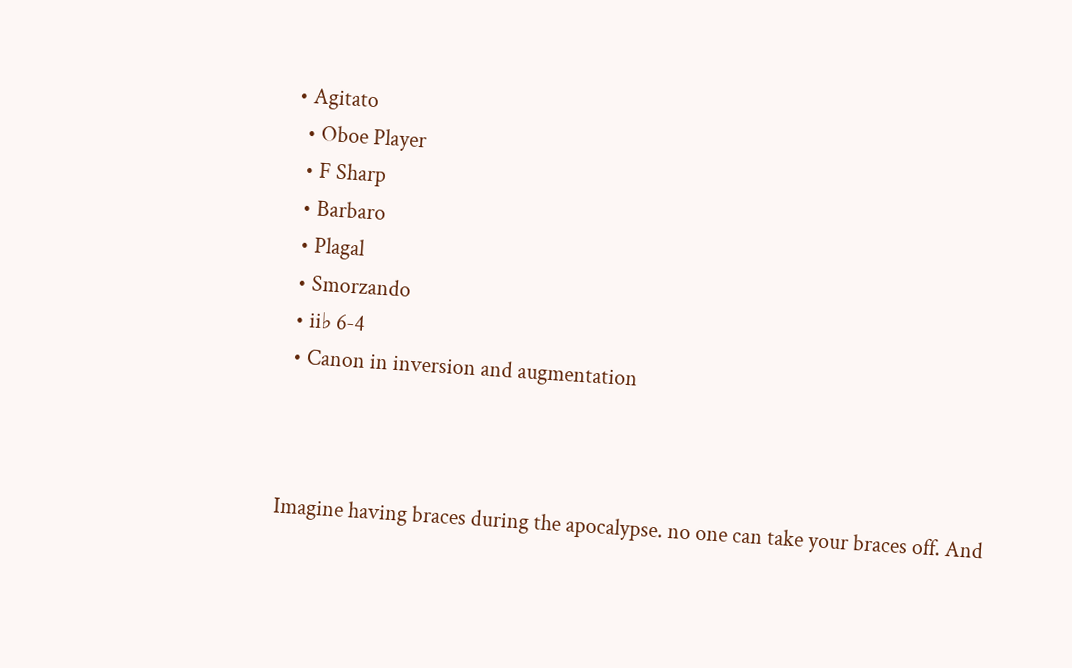• Agitato
  • Oboe Player
  • F Sharp
  • Barbaro
  • Plagal
  • Smorzando
  • ii♭ 6-4
  • Canon in inversion and augmentation



Imagine having braces during the apocalypse. no one can take your braces off. And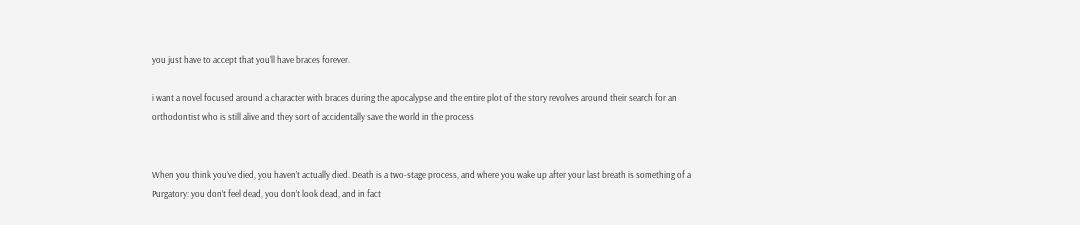you just have to accept that you’ll have braces forever.

i want a novel focused around a character with braces during the apocalypse and the entire plot of the story revolves around their search for an orthodontist who is still alive and they sort of accidentally save the world in the process


When you think you’ve died, you haven’t actually died. Death is a two-stage process, and where you wake up after your last breath is something of a Purgatory: you don’t feel dead, you don’t look dead, and in fact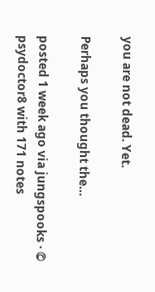you are not dead. Yet.

Perhaps you thought the…

posted 1 week ago via jungspooks · © psydoctor8 with 171 notes